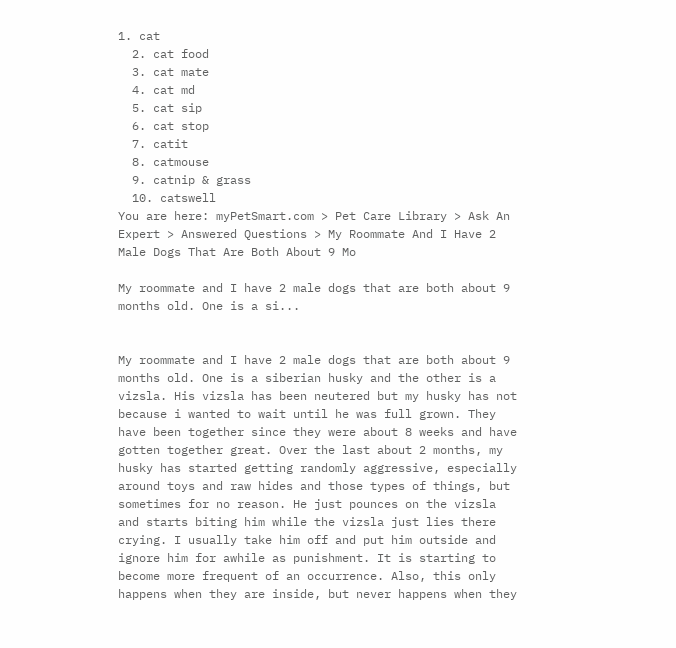1. cat
  2. cat food
  3. cat mate
  4. cat md
  5. cat sip
  6. cat stop
  7. catit
  8. catmouse
  9. catnip & grass
  10. catswell
You are here: myPetSmart.com > Pet Care Library > Ask An Expert > Answered Questions > My Roommate And I Have 2 Male Dogs That Are Both About 9 Mo

My roommate and I have 2 male dogs that are both about 9 months old. One is a si...


My roommate and I have 2 male dogs that are both about 9 months old. One is a siberian husky and the other is a vizsla. His vizsla has been neutered but my husky has not because i wanted to wait until he was full grown. They have been together since they were about 8 weeks and have gotten together great. Over the last about 2 months, my husky has started getting randomly aggressive, especially around toys and raw hides and those types of things, but sometimes for no reason. He just pounces on the vizsla and starts biting him while the vizsla just lies there crying. I usually take him off and put him outside and ignore him for awhile as punishment. It is starting to become more frequent of an occurrence. Also, this only happens when they are inside, but never happens when they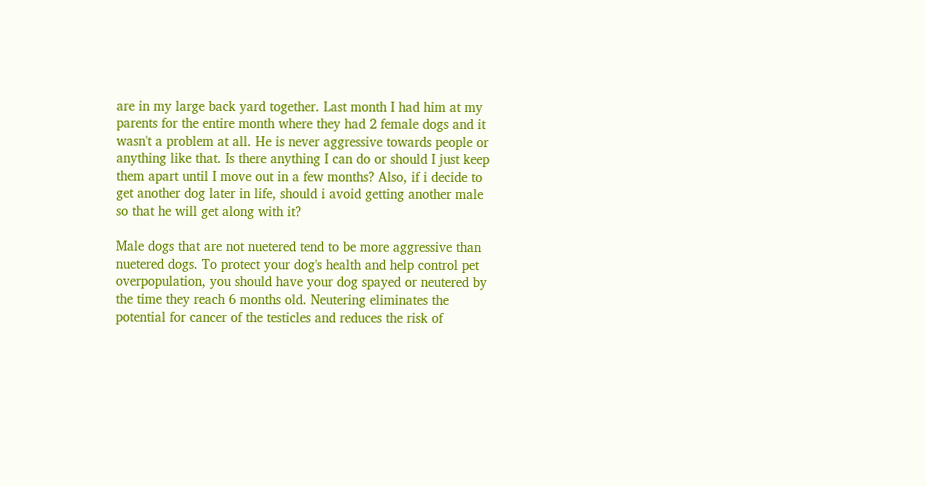are in my large back yard together. Last month I had him at my parents for the entire month where they had 2 female dogs and it wasn't a problem at all. He is never aggressive towards people or anything like that. Is there anything I can do or should I just keep them apart until I move out in a few months? Also, if i decide to get another dog later in life, should i avoid getting another male so that he will get along with it?

Male dogs that are not nuetered tend to be more aggressive than nuetered dogs. To protect your dog's health and help control pet overpopulation, you should have your dog spayed or neutered by the time they reach 6 months old. Neutering eliminates the potential for cancer of the testicles and reduces the risk of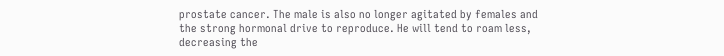prostate cancer. The male is also no longer agitated by females and the strong hormonal drive to reproduce. He will tend to roam less, decreasing the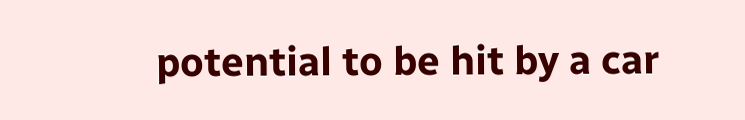potential to be hit by a car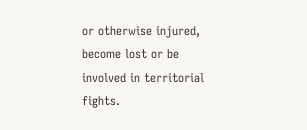or otherwise injured, become lost or be involved in territorial fights.